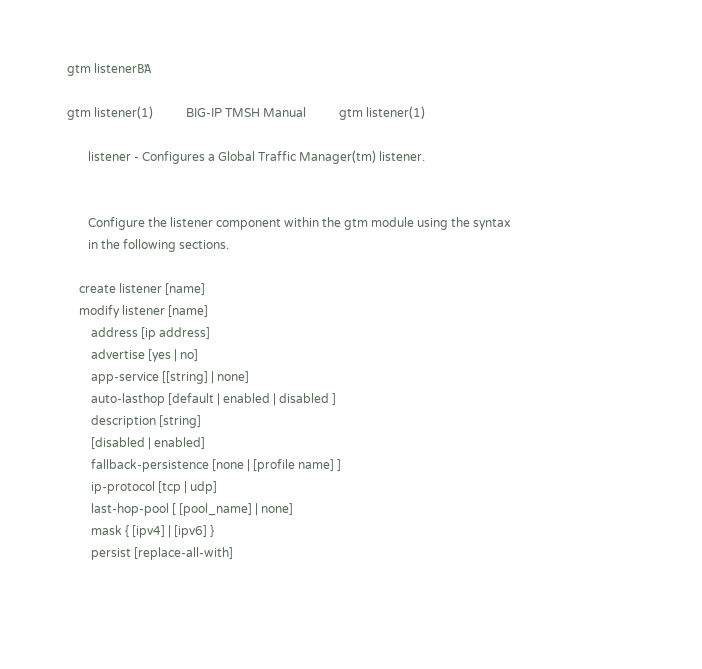gtm listenerΒΆ

gtm listener(1)           BIG-IP TMSH Manual           gtm listener(1)

       listener - Configures a Global Traffic Manager(tm) listener.


       Configure the listener component within the gtm module using the syntax
       in the following sections.

    create listener [name]
    modify listener [name]
        address [ip address]
        advertise [yes | no]
        app-service [[string] | none]
        auto-lasthop [default | enabled | disabled ]
        description [string]
        [disabled | enabled]
        fallback-persistence [none | [profile name] ]
        ip-protocol [tcp | udp]
        last-hop-pool [ [pool_name] | none]
        mask { [ipv4] | [ipv6] }
        persist [replace-all-with]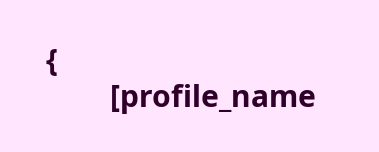{
        [profile_name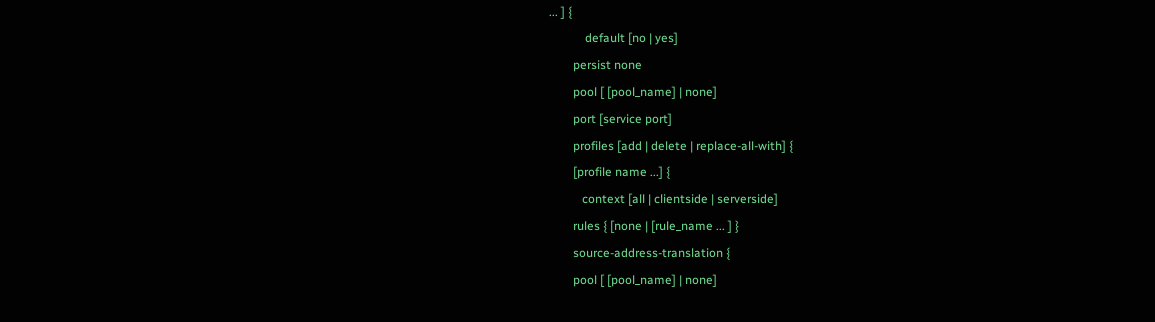... ] {
            default [no | yes]
        persist none
        pool [ [pool_name] | none]
        port [service port]
        profiles [add | delete | replace-all-with] {
        [profile name ...] {
           context [all | clientside | serverside]
        rules { [none | [rule_name ... ] }
        source-address-translation {
        pool [ [pool_name] | none]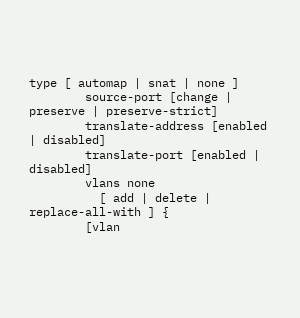type [ automap | snat | none ]
        source-port [change | preserve | preserve-strict]
        translate-address [enabled | disabled]
        translate-port [enabled | disabled]
        vlans none
          [ add | delete | replace-all-with ] {
        [vlan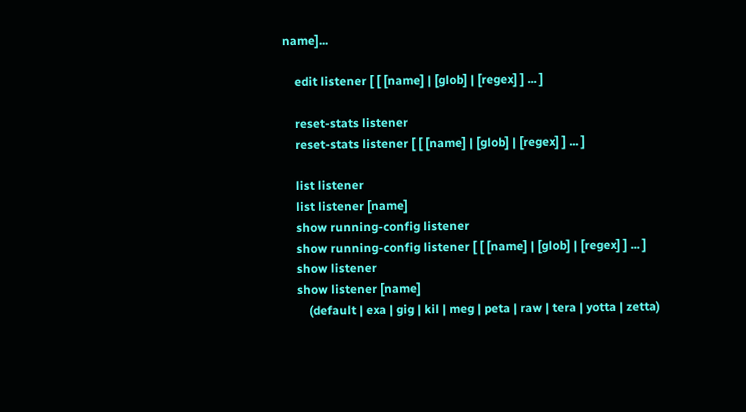name]...

    edit listener [ [ [name] | [glob] | [regex] ] ... ]

    reset-stats listener
    reset-stats listener [ [ [name] | [glob] | [regex] ] ... ]

    list listener
    list listener [name]
    show running-config listener
    show running-config listener [ [ [name] | [glob] | [regex] ] ... ]
    show listener
    show listener [name]
        (default | exa | gig | kil | meg | peta | raw | tera | yotta | zetta)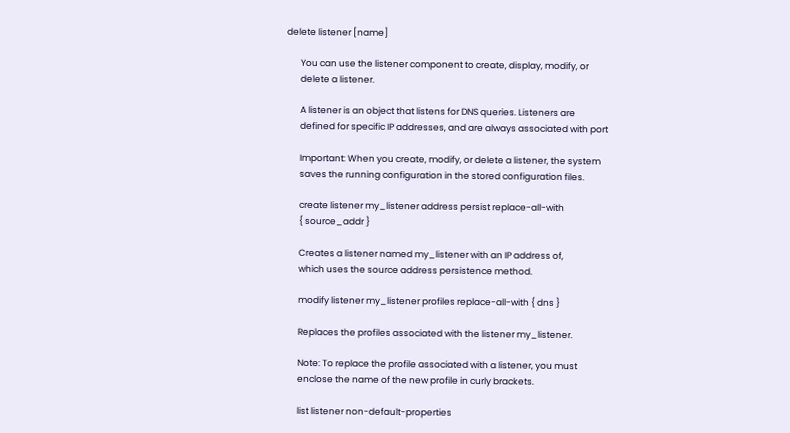delete listener [name]

       You can use the listener component to create, display, modify, or
       delete a listener.

       A listener is an object that listens for DNS queries. Listeners are
       defined for specific IP addresses, and are always associated with port

       Important: When you create, modify, or delete a listener, the system
       saves the running configuration in the stored configuration files.

       create listener my_listener address persist replace-all-with
       { source_addr }

       Creates a listener named my_listener with an IP address of,
       which uses the source address persistence method.

       modify listener my_listener profiles replace-all-with { dns }

       Replaces the profiles associated with the listener my_listener.

       Note: To replace the profile associated with a listener, you must
       enclose the name of the new profile in curly brackets.

       list listener non-default-properties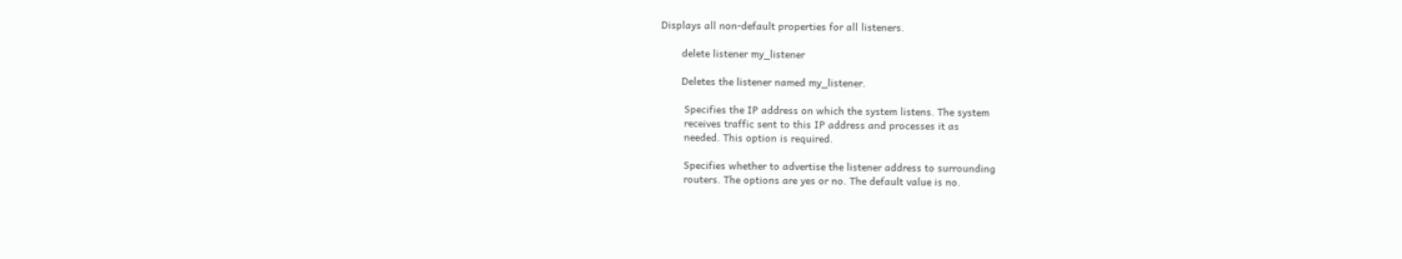Displays all non-default properties for all listeners.

       delete listener my_listener

       Deletes the listener named my_listener.

        Specifies the IP address on which the system listens. The system
        receives traffic sent to this IP address and processes it as
        needed. This option is required.

        Specifies whether to advertise the listener address to surrounding
        routers. The options are yes or no. The default value is no.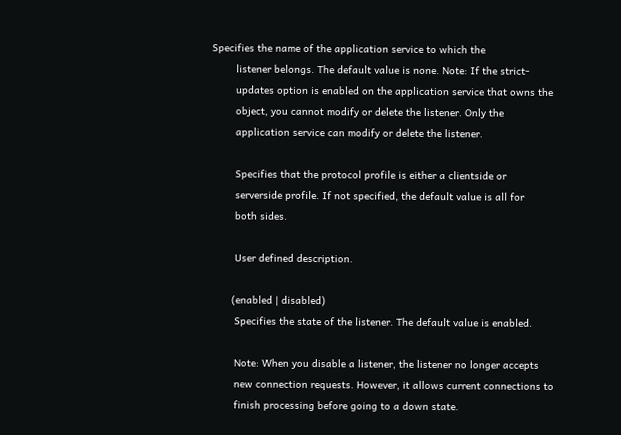Specifies the name of the application service to which the
        listener belongs. The default value is none. Note: If the strict-
        updates option is enabled on the application service that owns the
        object, you cannot modify or delete the listener. Only the
        application service can modify or delete the listener.

        Specifies that the protocol profile is either a clientside or
        serverside profile. If not specified, the default value is all for
        both sides.

        User defined description.

       (enabled | disabled)
        Specifies the state of the listener. The default value is enabled.

        Note: When you disable a listener, the listener no longer accepts
        new connection requests. However, it allows current connections to
        finish processing before going to a down state.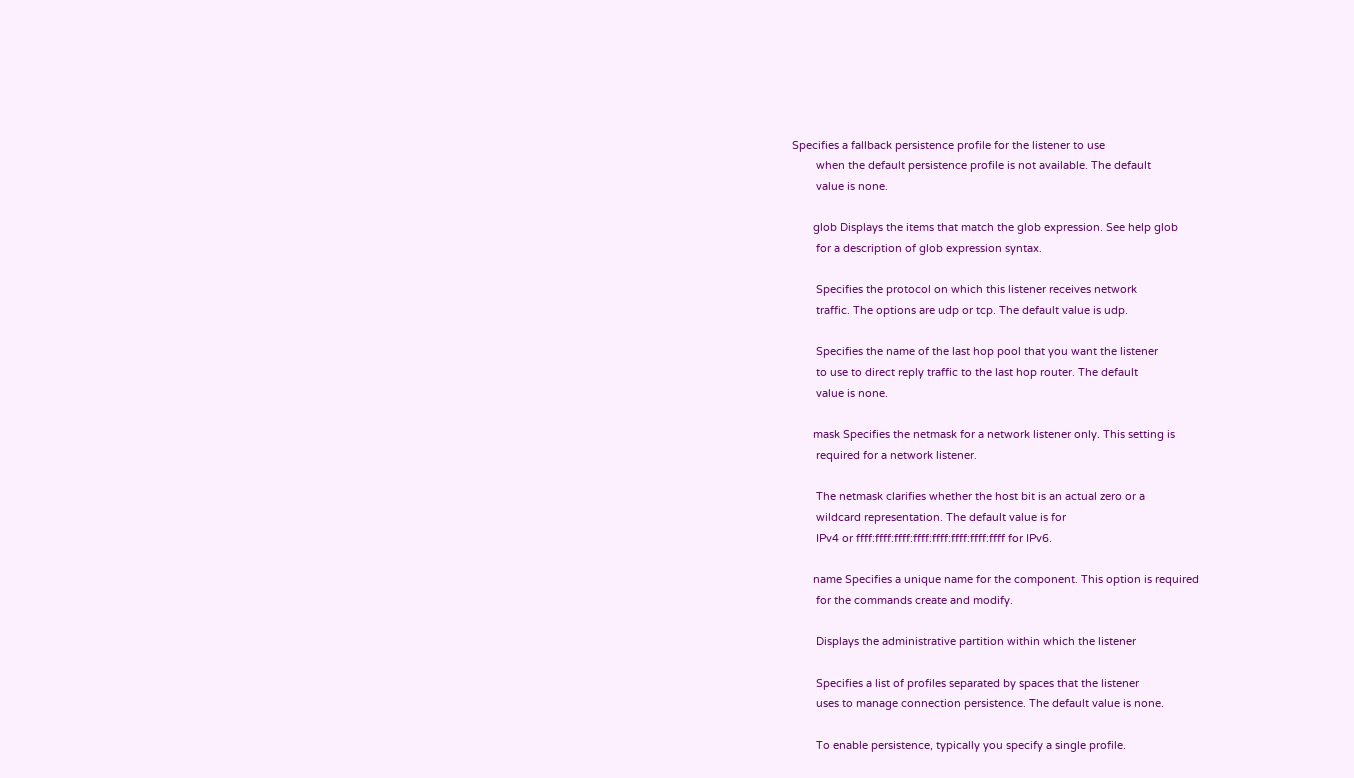Specifies a fallback persistence profile for the listener to use
        when the default persistence profile is not available. The default
        value is none.

       glob Displays the items that match the glob expression. See help glob
        for a description of glob expression syntax.

        Specifies the protocol on which this listener receives network
        traffic. The options are udp or tcp. The default value is udp.

        Specifies the name of the last hop pool that you want the listener
        to use to direct reply traffic to the last hop router. The default
        value is none.

       mask Specifies the netmask for a network listener only. This setting is
        required for a network listener.

        The netmask clarifies whether the host bit is an actual zero or a
        wildcard representation. The default value is for
        IPv4 or ffff:ffff:ffff:ffff:ffff:ffff:ffff:ffff for IPv6.

       name Specifies a unique name for the component. This option is required
        for the commands create and modify.

        Displays the administrative partition within which the listener

        Specifies a list of profiles separated by spaces that the listener
        uses to manage connection persistence. The default value is none.

        To enable persistence, typically you specify a single profile.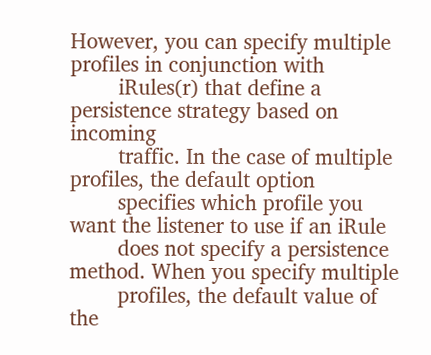However, you can specify multiple profiles in conjunction with
        iRules(r) that define a persistence strategy based on incoming
        traffic. In the case of multiple profiles, the default option
        specifies which profile you want the listener to use if an iRule
        does not specify a persistence method. When you specify multiple
        profiles, the default value of the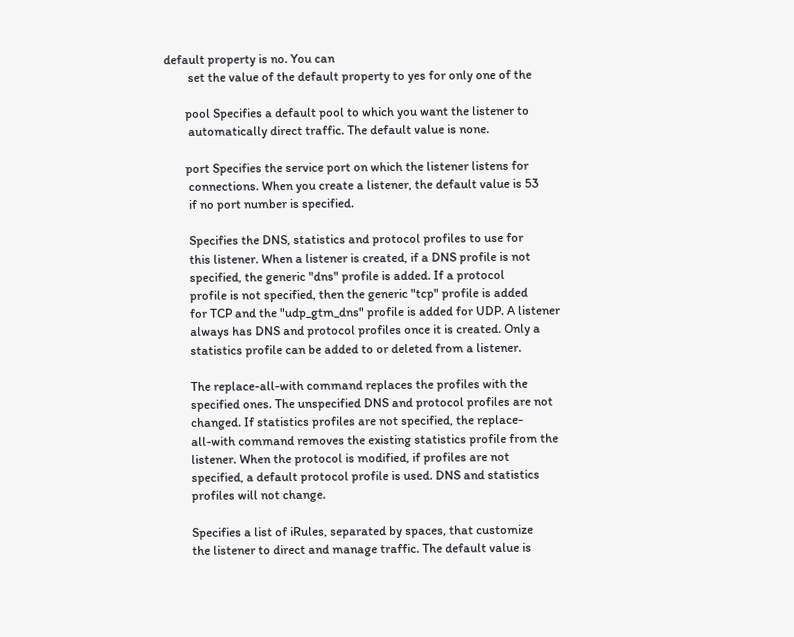default property is no. You can
        set the value of the default property to yes for only one of the

       pool Specifies a default pool to which you want the listener to
        automatically direct traffic. The default value is none.

       port Specifies the service port on which the listener listens for
        connections. When you create a listener, the default value is 53
        if no port number is specified.

        Specifies the DNS, statistics and protocol profiles to use for
        this listener. When a listener is created, if a DNS profile is not
        specified, the generic "dns" profile is added. If a protocol
        profile is not specified, then the generic "tcp" profile is added
        for TCP and the "udp_gtm_dns" profile is added for UDP. A listener
        always has DNS and protocol profiles once it is created. Only a
        statistics profile can be added to or deleted from a listener.

        The replace-all-with command replaces the profiles with the
        specified ones. The unspecified DNS and protocol profiles are not
        changed. If statistics profiles are not specified, the replace-
        all-with command removes the existing statistics profile from the
        listener. When the protocol is modified, if profiles are not
        specified, a default protocol profile is used. DNS and statistics
        profiles will not change.

        Specifies a list of iRules, separated by spaces, that customize
        the listener to direct and manage traffic. The default value is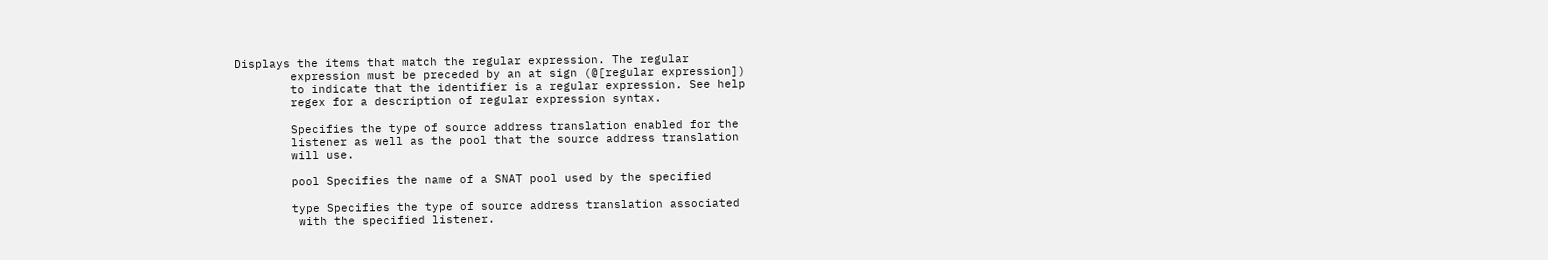Displays the items that match the regular expression. The regular
        expression must be preceded by an at sign (@[regular expression])
        to indicate that the identifier is a regular expression. See help
        regex for a description of regular expression syntax.

        Specifies the type of source address translation enabled for the
        listener as well as the pool that the source address translation
        will use.

        pool Specifies the name of a SNAT pool used by the specified

        type Specifies the type of source address translation associated
         with the specified listener.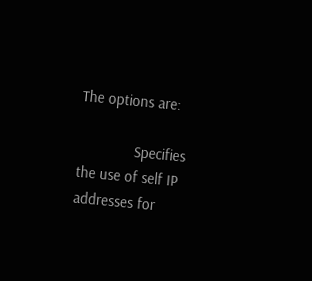The options are:

              Specifies the use of self IP addresses for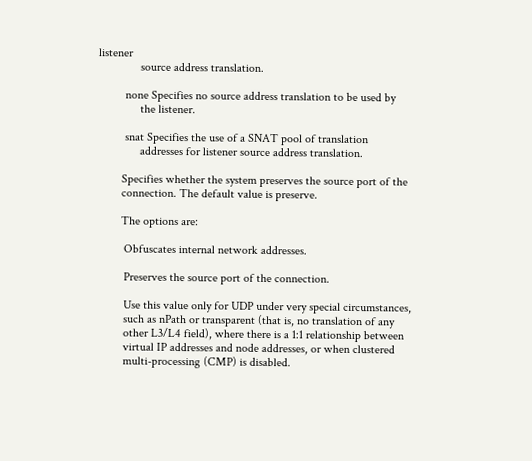listener
              source address translation.

         none Specifies no source address translation to be used by
              the listener.

         snat Specifies the use of a SNAT pool of translation
              addresses for listener source address translation.

        Specifies whether the system preserves the source port of the
        connection. The default value is preserve.

        The options are:

         Obfuscates internal network addresses.

         Preserves the source port of the connection.

         Use this value only for UDP under very special circumstances,
         such as nPath or transparent (that is, no translation of any
         other L3/L4 field), where there is a 1:1 relationship between
         virtual IP addresses and node addresses, or when clustered
         multi-processing (CMP) is disabled.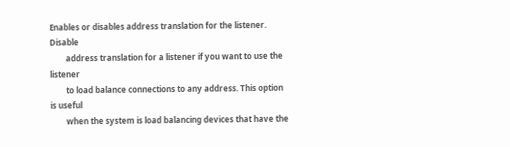Enables or disables address translation for the listener. Disable
        address translation for a listener if you want to use the listener
        to load balance connections to any address. This option is useful
        when the system is load balancing devices that have the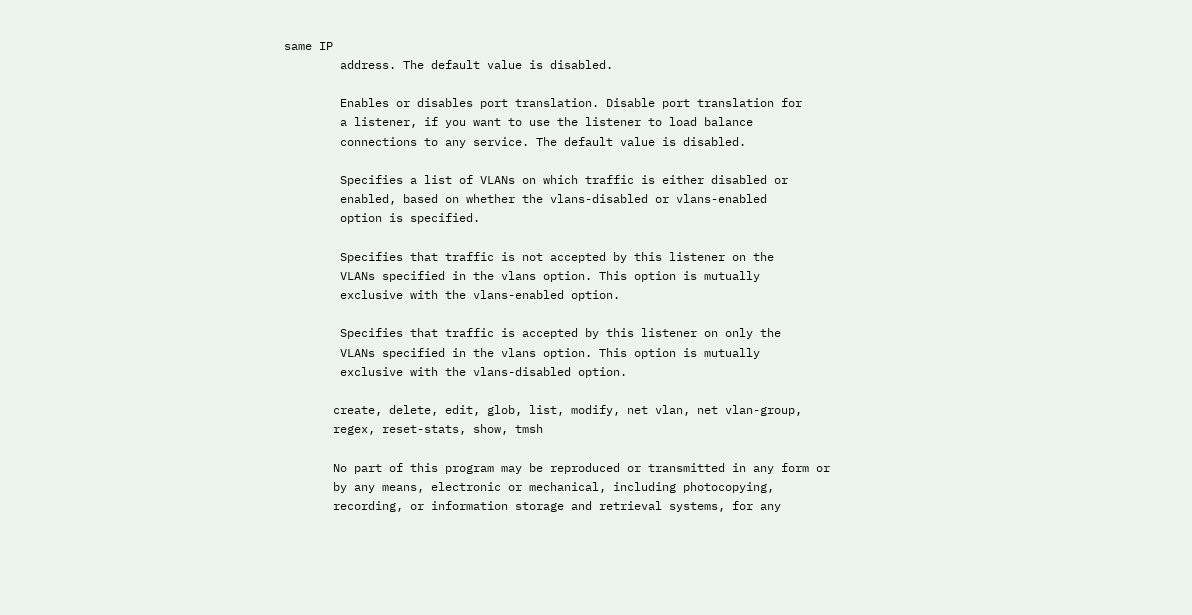same IP
        address. The default value is disabled.

        Enables or disables port translation. Disable port translation for
        a listener, if you want to use the listener to load balance
        connections to any service. The default value is disabled.

        Specifies a list of VLANs on which traffic is either disabled or
        enabled, based on whether the vlans-disabled or vlans-enabled
        option is specified.

        Specifies that traffic is not accepted by this listener on the
        VLANs specified in the vlans option. This option is mutually
        exclusive with the vlans-enabled option.

        Specifies that traffic is accepted by this listener on only the
        VLANs specified in the vlans option. This option is mutually
        exclusive with the vlans-disabled option.

       create, delete, edit, glob, list, modify, net vlan, net vlan-group,
       regex, reset-stats, show, tmsh

       No part of this program may be reproduced or transmitted in any form or
       by any means, electronic or mechanical, including photocopying,
       recording, or information storage and retrieval systems, for any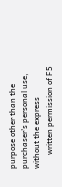purpose other than the purchaser's personal use, without the express
       written permission of F5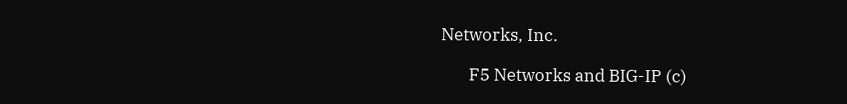Networks, Inc.

       F5 Networks and BIG-IP (c)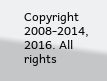Copyright 2008-2014, 2016. All rights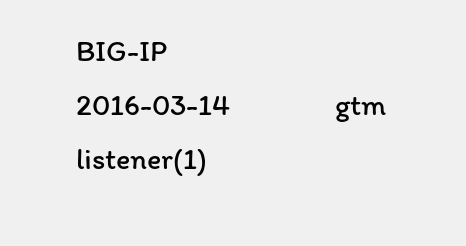BIG-IP                2016-03-14               gtm listener(1)